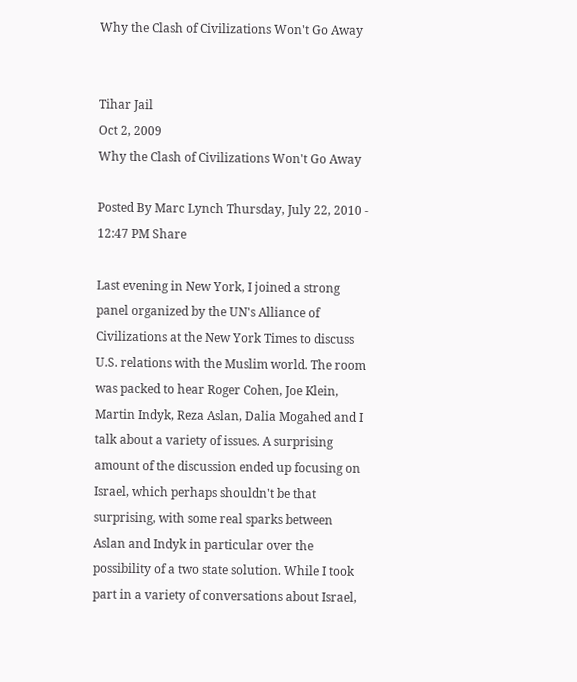Why the Clash of Civilizations Won't Go Away


Tihar Jail
Oct 2, 2009
Why the Clash of Civilizations Won't Go Away

Posted By Marc Lynch Thursday, July 22, 2010 - 12:47 PM Share

Last evening in New York, I joined a strong panel organized by the UN's Alliance of Civilizations at the New York Times to discuss U.S. relations with the Muslim world. The room was packed to hear Roger Cohen, Joe Klein, Martin Indyk, Reza Aslan, Dalia Mogahed and I talk about a variety of issues. A surprising amount of the discussion ended up focusing on Israel, which perhaps shouldn't be that surprising, with some real sparks between Aslan and Indyk in particular over the possibility of a two state solution. While I took part in a variety of conversations about Israel,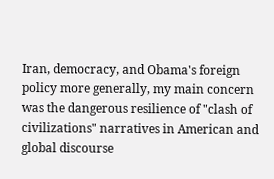Iran, democracy, and Obama's foreign policy more generally, my main concern was the dangerous resilience of "clash of civilizations" narratives in American and global discourse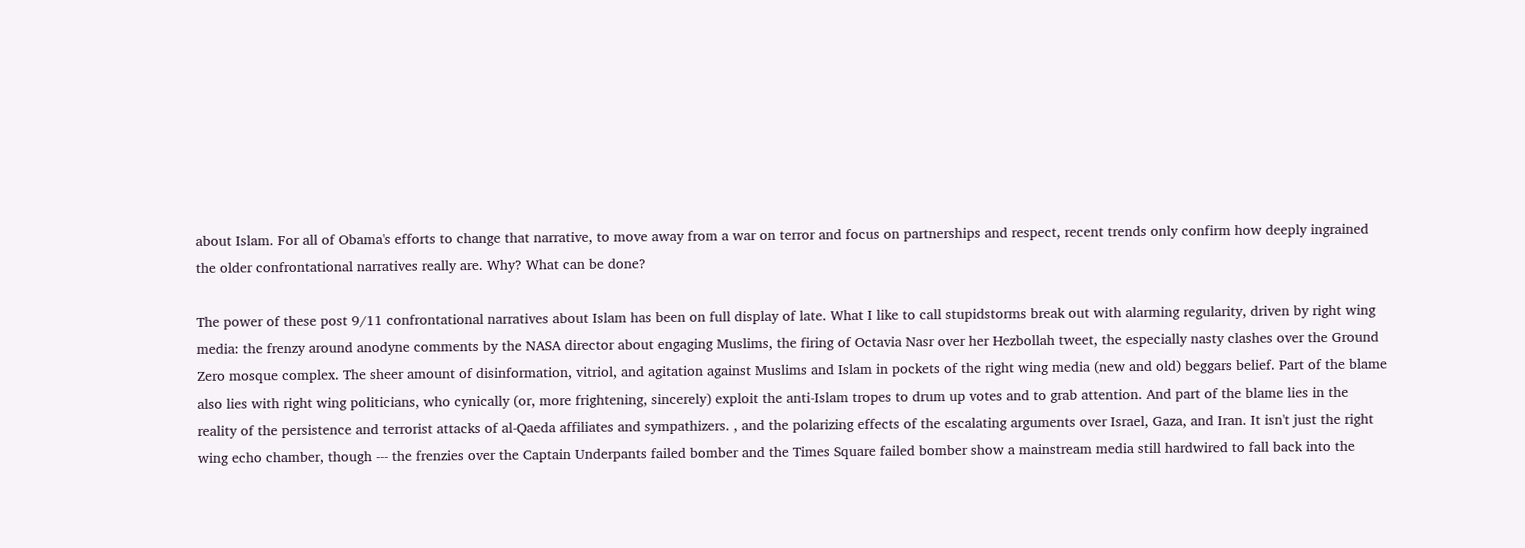about Islam. For all of Obama's efforts to change that narrative, to move away from a war on terror and focus on partnerships and respect, recent trends only confirm how deeply ingrained the older confrontational narratives really are. Why? What can be done?

The power of these post 9/11 confrontational narratives about Islam has been on full display of late. What I like to call stupidstorms break out with alarming regularity, driven by right wing media: the frenzy around anodyne comments by the NASA director about engaging Muslims, the firing of Octavia Nasr over her Hezbollah tweet, the especially nasty clashes over the Ground Zero mosque complex. The sheer amount of disinformation, vitriol, and agitation against Muslims and Islam in pockets of the right wing media (new and old) beggars belief. Part of the blame also lies with right wing politicians, who cynically (or, more frightening, sincerely) exploit the anti-Islam tropes to drum up votes and to grab attention. And part of the blame lies in the reality of the persistence and terrorist attacks of al-Qaeda affiliates and sympathizers. , and the polarizing effects of the escalating arguments over Israel, Gaza, and Iran. It isn't just the right wing echo chamber, though --- the frenzies over the Captain Underpants failed bomber and the Times Square failed bomber show a mainstream media still hardwired to fall back into the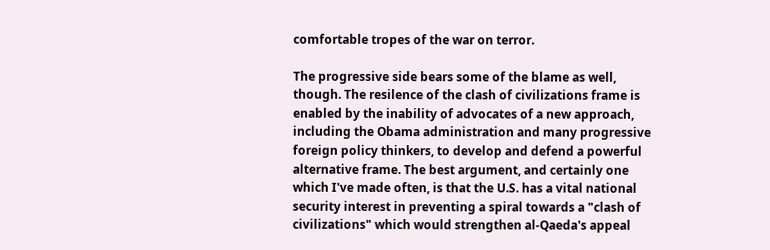comfortable tropes of the war on terror.

The progressive side bears some of the blame as well, though. The resilence of the clash of civilizations frame is enabled by the inability of advocates of a new approach, including the Obama administration and many progressive foreign policy thinkers, to develop and defend a powerful alternative frame. The best argument, and certainly one which I've made often, is that the U.S. has a vital national security interest in preventing a spiral towards a "clash of civilizations" which would strengthen al-Qaeda's appeal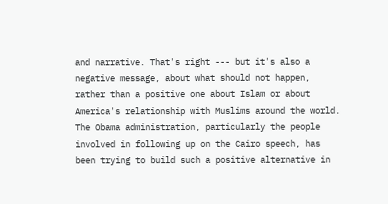and narrative. That's right --- but it's also a negative message, about what should not happen, rather than a positive one about Islam or about America's relationship with Muslims around the world. The Obama administration, particularly the people involved in following up on the Cairo speech, has been trying to build such a positive alternative in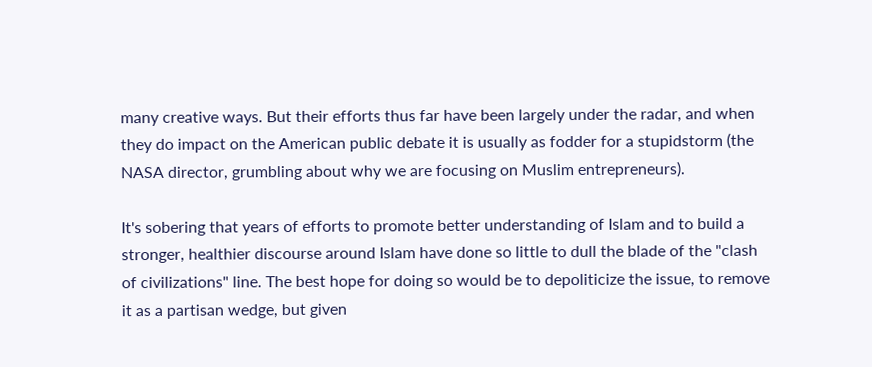many creative ways. But their efforts thus far have been largely under the radar, and when they do impact on the American public debate it is usually as fodder for a stupidstorm (the NASA director, grumbling about why we are focusing on Muslim entrepreneurs).

It's sobering that years of efforts to promote better understanding of Islam and to build a stronger, healthier discourse around Islam have done so little to dull the blade of the "clash of civilizations" line. The best hope for doing so would be to depoliticize the issue, to remove it as a partisan wedge, but given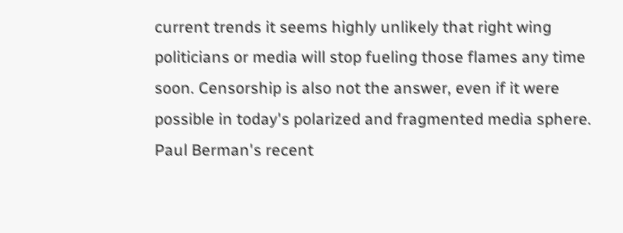current trends it seems highly unlikely that right wing politicians or media will stop fueling those flames any time soon. Censorship is also not the answer, even if it were possible in today's polarized and fragmented media sphere. Paul Berman's recent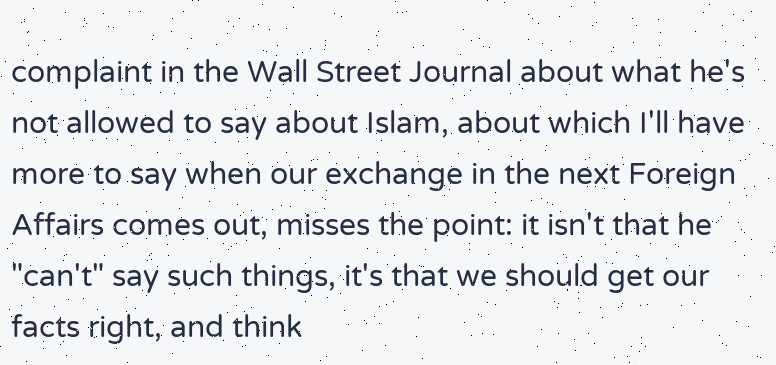complaint in the Wall Street Journal about what he's not allowed to say about Islam, about which I'll have more to say when our exchange in the next Foreign Affairs comes out, misses the point: it isn't that he "can't" say such things, it's that we should get our facts right, and think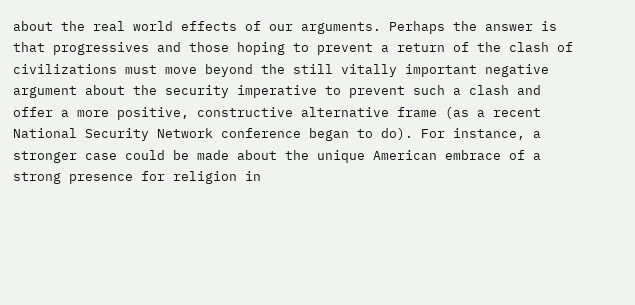about the real world effects of our arguments. Perhaps the answer is that progressives and those hoping to prevent a return of the clash of civilizations must move beyond the still vitally important negative argument about the security imperative to prevent such a clash and offer a more positive, constructive alternative frame (as a recent National Security Network conference began to do). For instance, a stronger case could be made about the unique American embrace of a strong presence for religion in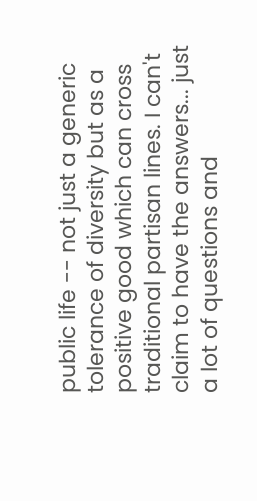public life -- not just a generic tolerance of diversity but as a positive good which can cross traditional partisan lines. I can't claim to have the answers... just a lot of questions and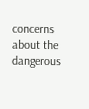concerns about the dangerous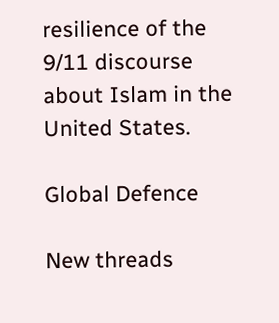resilience of the 9/11 discourse about Islam in the United States.

Global Defence

New threads